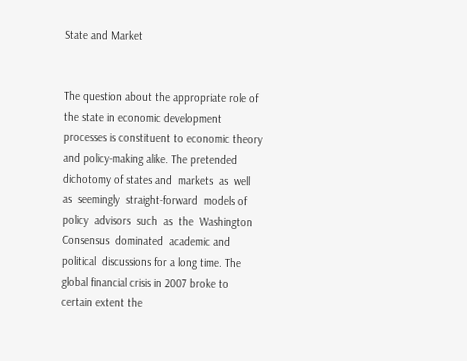State and Market


The question about the appropriate role of the state in economic development processes is constituent to economic theory and policy-making alike. The pretended dichotomy of states and  markets  as  well  as  seemingly  straight-forward  models of  policy  advisors  such  as  the  Washington  Consensus  dominated  academic and political  discussions for a long time. The global financial crisis in 2007 broke to certain extent the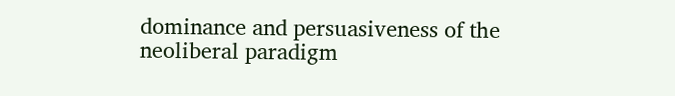dominance and persuasiveness of the neoliberal paradigm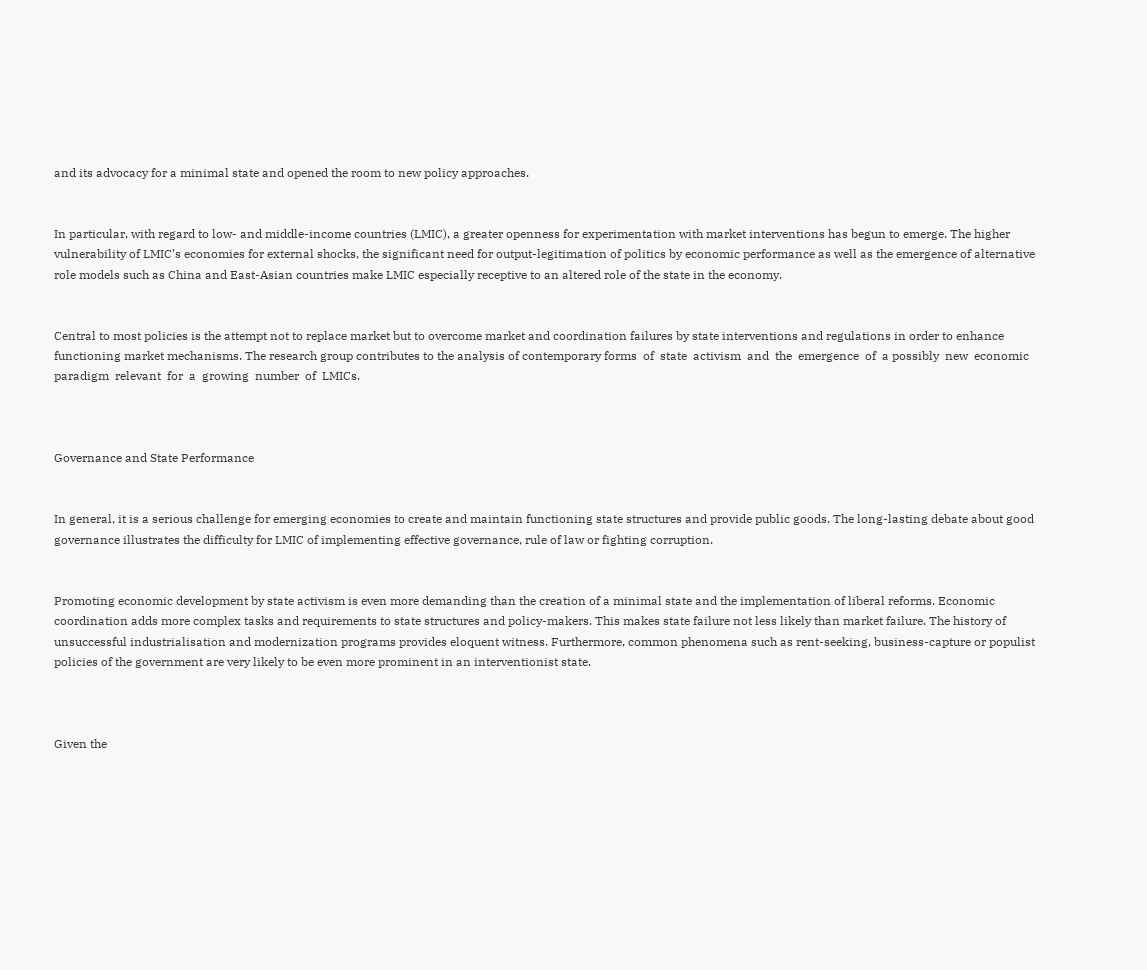and its advocacy for a minimal state and opened the room to new policy approaches.


In particular, with regard to low- and middle-income countries (LMIC), a greater openness for experimentation with market interventions has begun to emerge. The higher vulnerability of LMIC’s economies for external shocks, the significant need for output-legitimation of politics by economic performance as well as the emergence of alternative role models such as China and East-Asian countries make LMIC especially receptive to an altered role of the state in the economy.


Central to most policies is the attempt not to replace market but to overcome market and coordination failures by state interventions and regulations in order to enhance functioning market mechanisms. The research group contributes to the analysis of contemporary forms  of  state  activism  and  the  emergence  of  a possibly  new  economic  paradigm  relevant  for  a  growing  number  of  LMICs.



Governance and State Performance


In general, it is a serious challenge for emerging economies to create and maintain functioning state structures and provide public goods. The long-lasting debate about good governance illustrates the difficulty for LMIC of implementing effective governance, rule of law or fighting corruption.


Promoting economic development by state activism is even more demanding than the creation of a minimal state and the implementation of liberal reforms. Economic coordination adds more complex tasks and requirements to state structures and policy-makers. This makes state failure not less likely than market failure. The history of unsuccessful industrialisation and modernization programs provides eloquent witness. Furthermore, common phenomena such as rent-seeking, business-capture or populist policies of the government are very likely to be even more prominent in an interventionist state.



Given the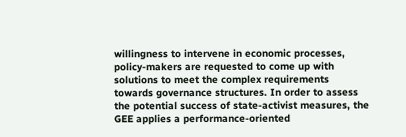willingness to intervene in economic processes, policy-makers are requested to come up with solutions to meet the complex requirements towards governance structures. In order to assess the potential success of state-activist measures, the GEE applies a performance-oriented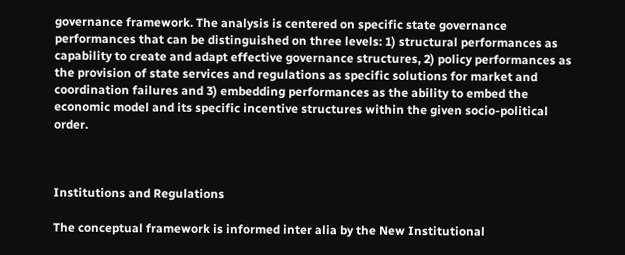governance framework. The analysis is centered on specific state governance performances that can be distinguished on three levels: 1) structural performances as capability to create and adapt effective governance structures, 2) policy performances as the provision of state services and regulations as specific solutions for market and coordination failures and 3) embedding performances as the ability to embed the economic model and its specific incentive structures within the given socio-political order.



Institutions and Regulations

The conceptual framework is informed inter alia by the New Institutional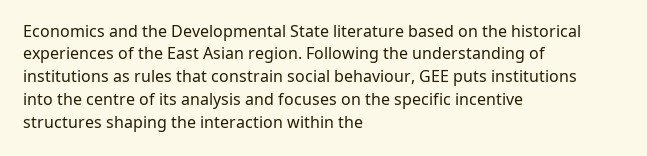Economics and the Developmental State literature based on the historical experiences of the East Asian region. Following the understanding of institutions as rules that constrain social behaviour, GEE puts institutions into the centre of its analysis and focuses on the specific incentive structures shaping the interaction within the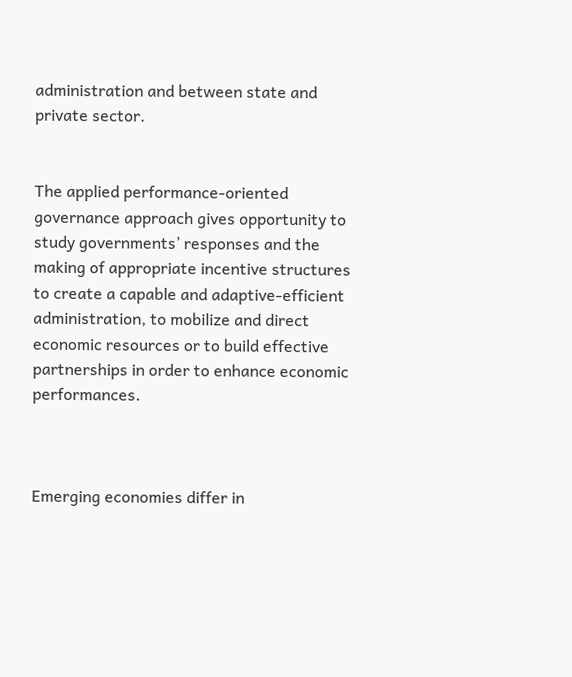administration and between state and private sector.


The applied performance-oriented governance approach gives opportunity to study governments’ responses and the making of appropriate incentive structures to create a capable and adaptive-efficient administration, to mobilize and direct economic resources or to build effective partnerships in order to enhance economic performances.



Emerging economies differ in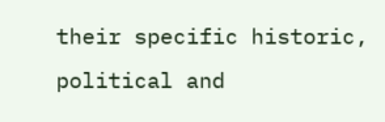their specific historic, political and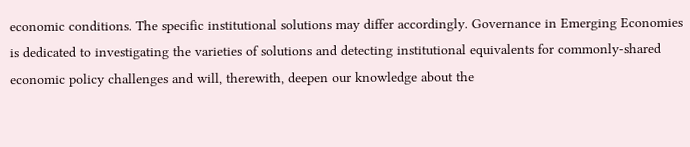economic conditions. The specific institutional solutions may differ accordingly. Governance in Emerging Economies is dedicated to investigating the varieties of solutions and detecting institutional equivalents for commonly-shared economic policy challenges and will, therewith, deepen our knowledge about the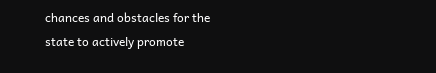chances and obstacles for the state to actively promote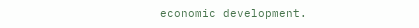economic development.